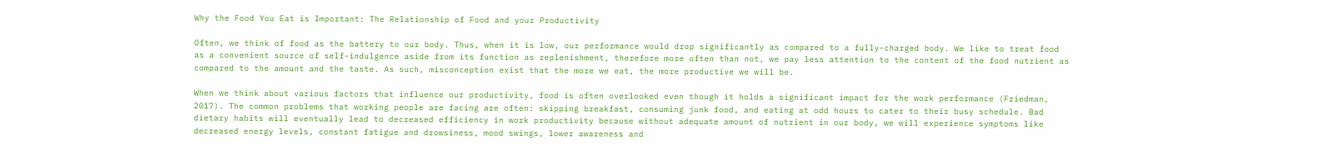Why the Food You Eat is Important: The Relationship of Food and your Productivity

Often, we think of food as the battery to our body. Thus, when it is low, our performance would drop significantly as compared to a fully-charged body. We like to treat food as a convenient source of self-indulgence aside from its function as replenishment, therefore more often than not, we pay less attention to the content of the food nutrient as compared to the amount and the taste. As such, misconception exist that the more we eat, the more productive we will be.

When we think about various factors that influence our productivity, food is often overlooked even though it holds a significant impact for the work performance (Friedman, 2017). The common problems that working people are facing are often: skipping breakfast, consuming junk food, and eating at odd hours to cater to their busy schedule. Bad dietary habits will eventually lead to decreased efficiency in work productivity because without adequate amount of nutrient in our body, we will experience symptoms like decreased energy levels, constant fatigue and drowsiness, mood swings, lower awareness and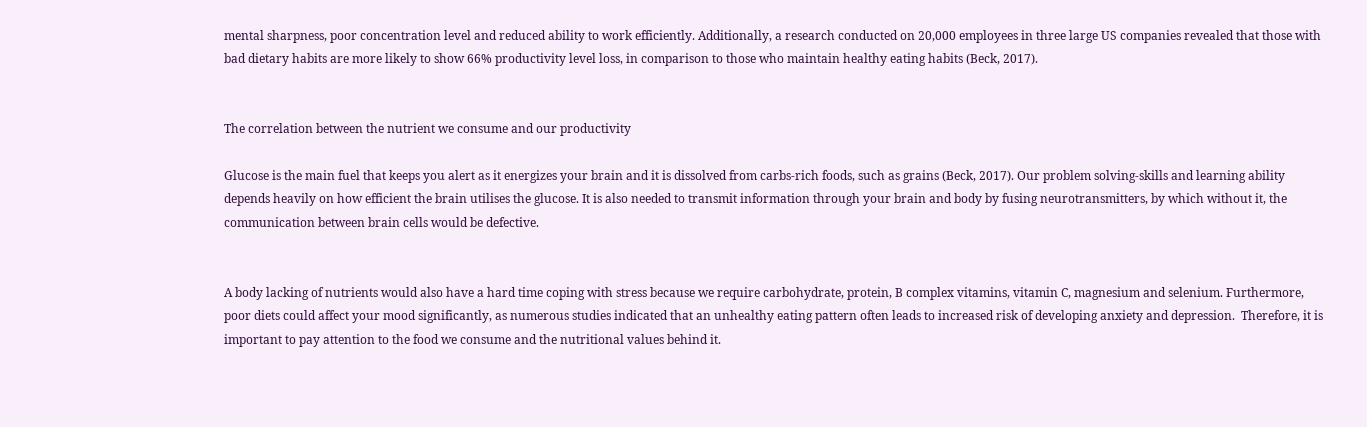mental sharpness, poor concentration level and reduced ability to work efficiently. Additionally, a research conducted on 20,000 employees in three large US companies revealed that those with bad dietary habits are more likely to show 66% productivity level loss, in comparison to those who maintain healthy eating habits (Beck, 2017).


The correlation between the nutrient we consume and our productivity

Glucose is the main fuel that keeps you alert as it energizes your brain and it is dissolved from carbs-rich foods, such as grains (Beck, 2017). Our problem solving-skills and learning ability depends heavily on how efficient the brain utilises the glucose. It is also needed to transmit information through your brain and body by fusing neurotransmitters, by which without it, the communication between brain cells would be defective.


A body lacking of nutrients would also have a hard time coping with stress because we require carbohydrate, protein, B complex vitamins, vitamin C, magnesium and selenium. Furthermore, poor diets could affect your mood significantly, as numerous studies indicated that an unhealthy eating pattern often leads to increased risk of developing anxiety and depression.  Therefore, it is important to pay attention to the food we consume and the nutritional values behind it.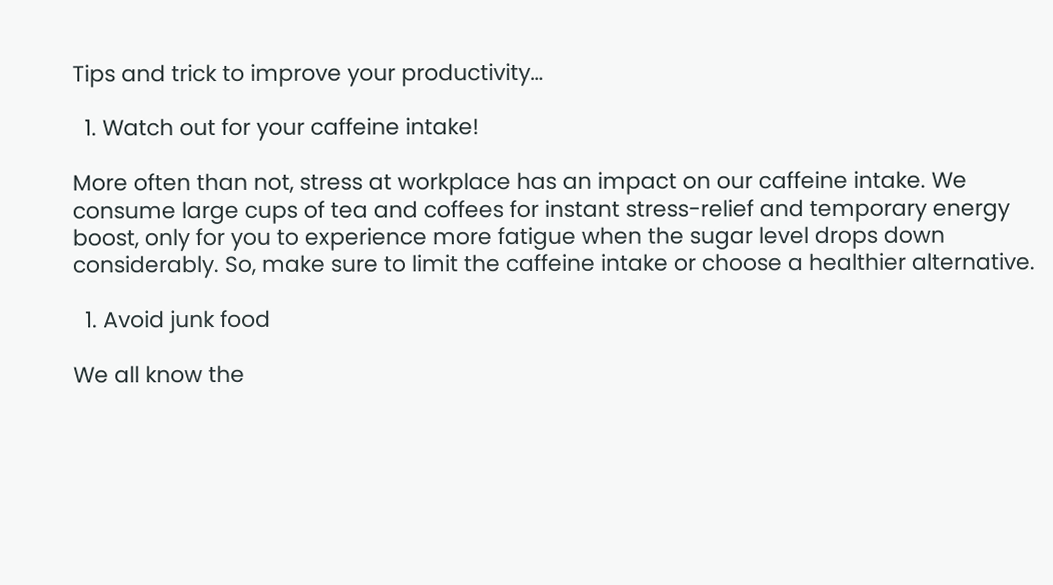Tips and trick to improve your productivity…

  1. Watch out for your caffeine intake!

More often than not, stress at workplace has an impact on our caffeine intake. We consume large cups of tea and coffees for instant stress-relief and temporary energy boost, only for you to experience more fatigue when the sugar level drops down considerably. So, make sure to limit the caffeine intake or choose a healthier alternative.

  1. Avoid junk food

We all know the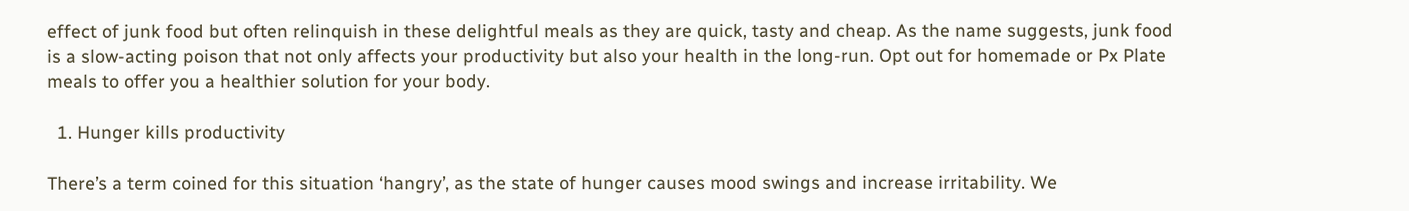effect of junk food but often relinquish in these delightful meals as they are quick, tasty and cheap. As the name suggests, junk food is a slow-acting poison that not only affects your productivity but also your health in the long-run. Opt out for homemade or Px Plate meals to offer you a healthier solution for your body.

  1. Hunger kills productivity

There’s a term coined for this situation ‘hangry’, as the state of hunger causes mood swings and increase irritability. We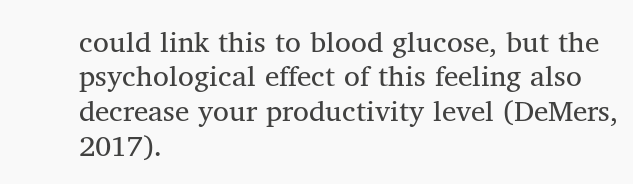could link this to blood glucose, but the psychological effect of this feeling also decrease your productivity level (DeMers, 2017).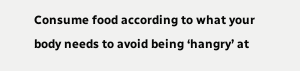Consume food according to what your body needs to avoid being ‘hangry’ at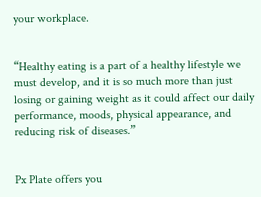your workplace.


“Healthy eating is a part of a healthy lifestyle we must develop, and it is so much more than just losing or gaining weight as it could affect our daily performance, moods, physical appearance, and reducing risk of diseases.”


Px Plate offers you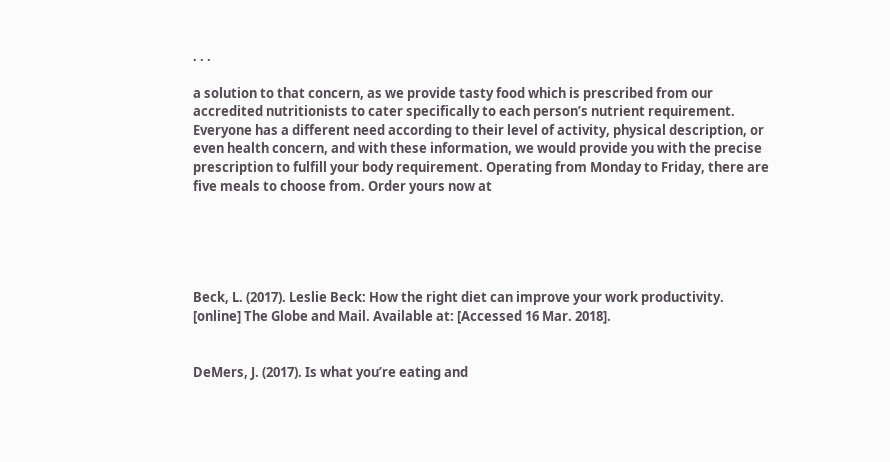. . .

a solution to that concern, as we provide tasty food which is prescribed from our accredited nutritionists to cater specifically to each person’s nutrient requirement. Everyone has a different need according to their level of activity, physical description, or even health concern, and with these information, we would provide you with the precise prescription to fulfill your body requirement. Operating from Monday to Friday, there are five meals to choose from. Order yours now at





Beck, L. (2017). Leslie Beck: How the right diet can improve your work productivity. [online] The Globe and Mail. Available at: [Accessed 16 Mar. 2018].


DeMers, J. (2017). Is what you’re eating and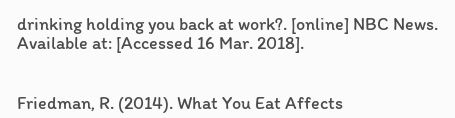drinking holding you back at work?. [online] NBC News. Available at: [Accessed 16 Mar. 2018].


Friedman, R. (2014). What You Eat Affects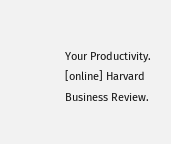Your Productivity. [online] Harvard Business Review.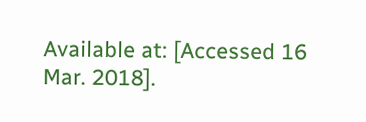Available at: [Accessed 16 Mar. 2018].